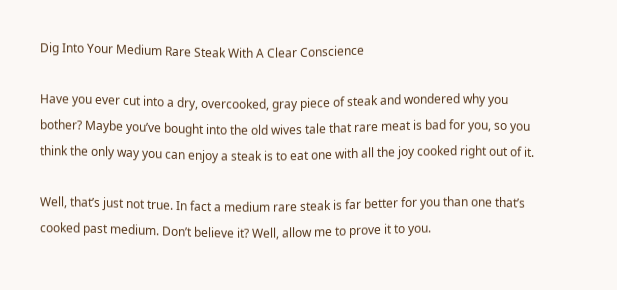Dig Into Your Medium Rare Steak With A Clear Conscience

Have you ever cut into a dry, overcooked, gray piece of steak and wondered why you bother? Maybe you’ve bought into the old wives tale that rare meat is bad for you, so you think the only way you can enjoy a steak is to eat one with all the joy cooked right out of it.

Well, that’s just not true. In fact a medium rare steak is far better for you than one that’s cooked past medium. Don’t believe it? Well, allow me to prove it to you.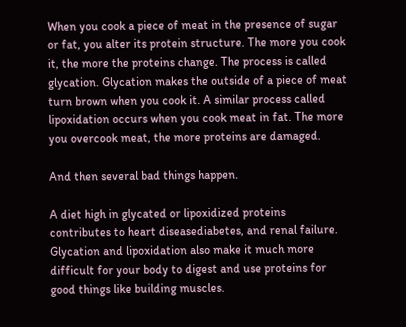When you cook a piece of meat in the presence of sugar or fat, you alter its protein structure. The more you cook it, the more the proteins change. The process is called glycation. Glycation makes the outside of a piece of meat turn brown when you cook it. A similar process called lipoxidation occurs when you cook meat in fat. The more you overcook meat, the more proteins are damaged.

And then several bad things happen.

A diet high in glycated or lipoxidized proteins contributes to heart diseasediabetes, and renal failure. Glycation and lipoxidation also make it much more difficult for your body to digest and use proteins for good things like building muscles.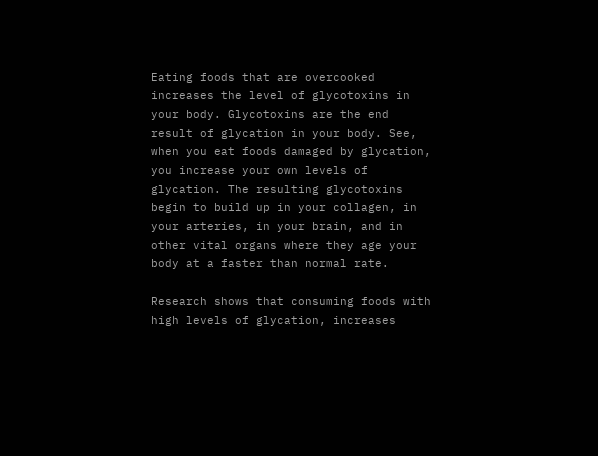Eating foods that are overcooked increases the level of glycotoxins in your body. Glycotoxins are the end result of glycation in your body. See, when you eat foods damaged by glycation, you increase your own levels of glycation. The resulting glycotoxins begin to build up in your collagen, in your arteries, in your brain, and in other vital organs where they age your body at a faster than normal rate.

Research shows that consuming foods with high levels of glycation, increases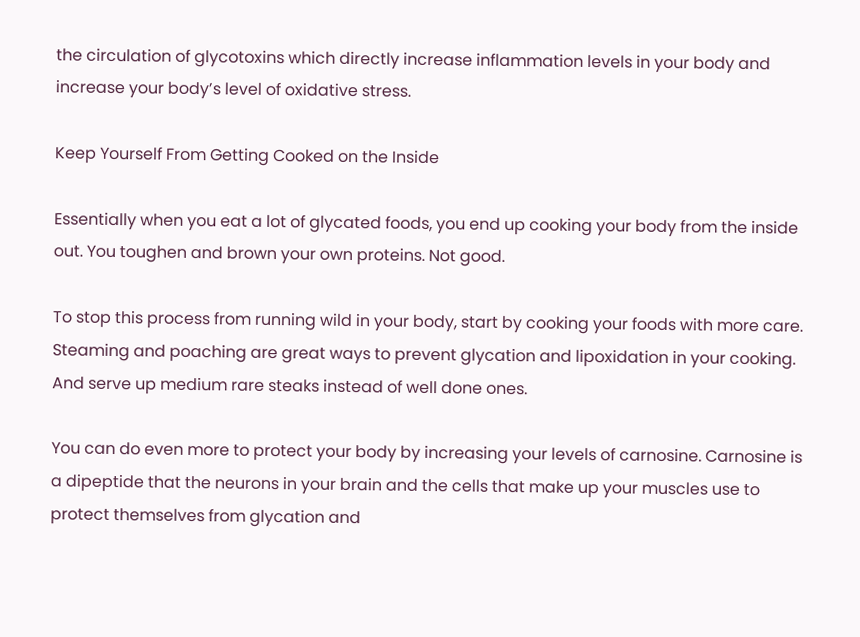the circulation of glycotoxins which directly increase inflammation levels in your body and increase your body’s level of oxidative stress.

Keep Yourself From Getting Cooked on the Inside

Essentially when you eat a lot of glycated foods, you end up cooking your body from the inside out. You toughen and brown your own proteins. Not good.

To stop this process from running wild in your body, start by cooking your foods with more care. Steaming and poaching are great ways to prevent glycation and lipoxidation in your cooking. And serve up medium rare steaks instead of well done ones.

You can do even more to protect your body by increasing your levels of carnosine. Carnosine is a dipeptide that the neurons in your brain and the cells that make up your muscles use to protect themselves from glycation and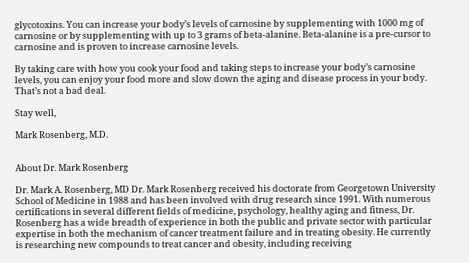glycotoxins. You can increase your body’s levels of carnosine by supplementing with 1000 mg of carnosine or by supplementing with up to 3 grams of beta-alanine. Beta-alanine is a pre-cursor to carnosine and is proven to increase carnosine levels.

By taking care with how you cook your food and taking steps to increase your body’s carnosine levels, you can enjoy your food more and slow down the aging and disease process in your body. That’s not a bad deal.

Stay well,

Mark Rosenberg, M.D.


About Dr. Mark Rosenberg

Dr. Mark A. Rosenberg, MD Dr. Mark Rosenberg received his doctorate from Georgetown University School of Medicine in 1988 and has been involved with drug research since 1991. With numerous certifications in several different fields of medicine, psychology, healthy aging and fitness, Dr. Rosenberg has a wide breadth of experience in both the public and private sector with particular expertise in both the mechanism of cancer treatment failure and in treating obesity. He currently is researching new compounds to treat cancer and obesity, including receiving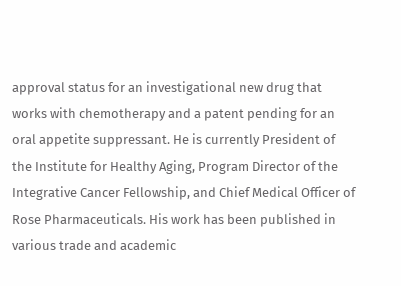approval status for an investigational new drug that works with chemotherapy and a patent pending for an oral appetite suppressant. He is currently President of the Institute for Healthy Aging, Program Director of the Integrative Cancer Fellowship, and Chief Medical Officer of Rose Pharmaceuticals. His work has been published in various trade and academic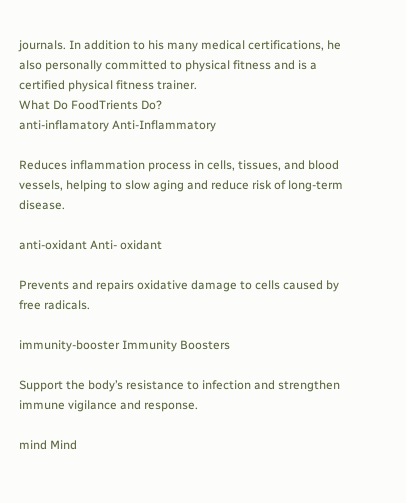journals. In addition to his many medical certifications, he also personally committed to physical fitness and is a certified physical fitness trainer.
What Do FoodTrients Do?
anti-inflamatory Anti-Inflammatory

Reduces inflammation process in cells, tissues, and blood vessels, helping to slow aging and reduce risk of long-term disease.

anti-oxidant Anti- oxidant

Prevents and repairs oxidative damage to cells caused by free radicals.

immunity-booster Immunity Boosters

Support the body’s resistance to infection and strengthen immune vigilance and response.

mind Mind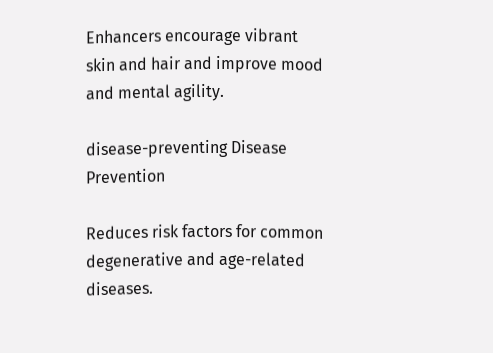Enhancers encourage vibrant skin and hair and improve mood and mental agility.

disease-preventing Disease Prevention

Reduces risk factors for common degenerative and age-related diseases.